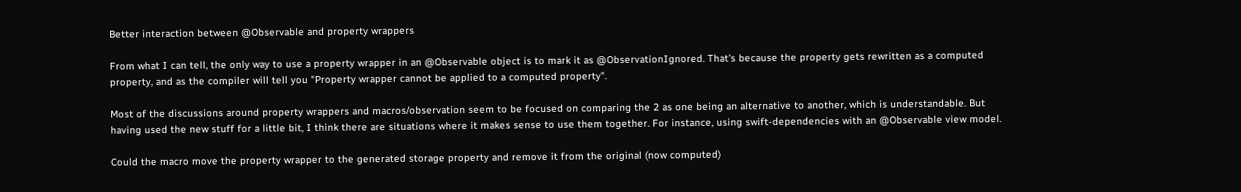Better interaction between @Observable and property wrappers

From what I can tell, the only way to use a property wrapper in an @Observable object is to mark it as @ObservationIgnored. That's because the property gets rewritten as a computed property, and as the compiler will tell you "Property wrapper cannot be applied to a computed property".

Most of the discussions around property wrappers and macros/observation seem to be focused on comparing the 2 as one being an alternative to another, which is understandable. But having used the new stuff for a little bit, I think there are situations where it makes sense to use them together. For instance, using swift-dependencies with an @Observable view model.

Could the macro move the property wrapper to the generated storage property and remove it from the original (now computed)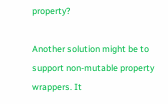property?

Another solution might be to support non-mutable property wrappers. It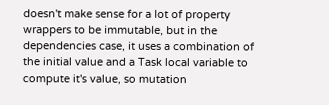doesn't make sense for a lot of property wrappers to be immutable, but in the dependencies case, it uses a combination of the initial value and a Task local variable to compute it's value, so mutation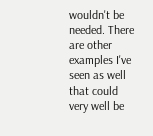wouldn't be needed. There are other examples I've seen as well that could very well be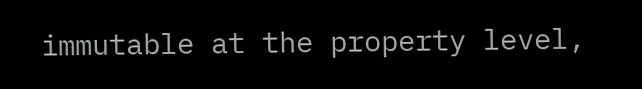immutable at the property level,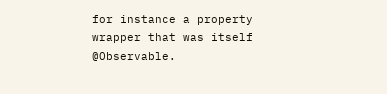for instance a property wrapper that was itself @Observable.